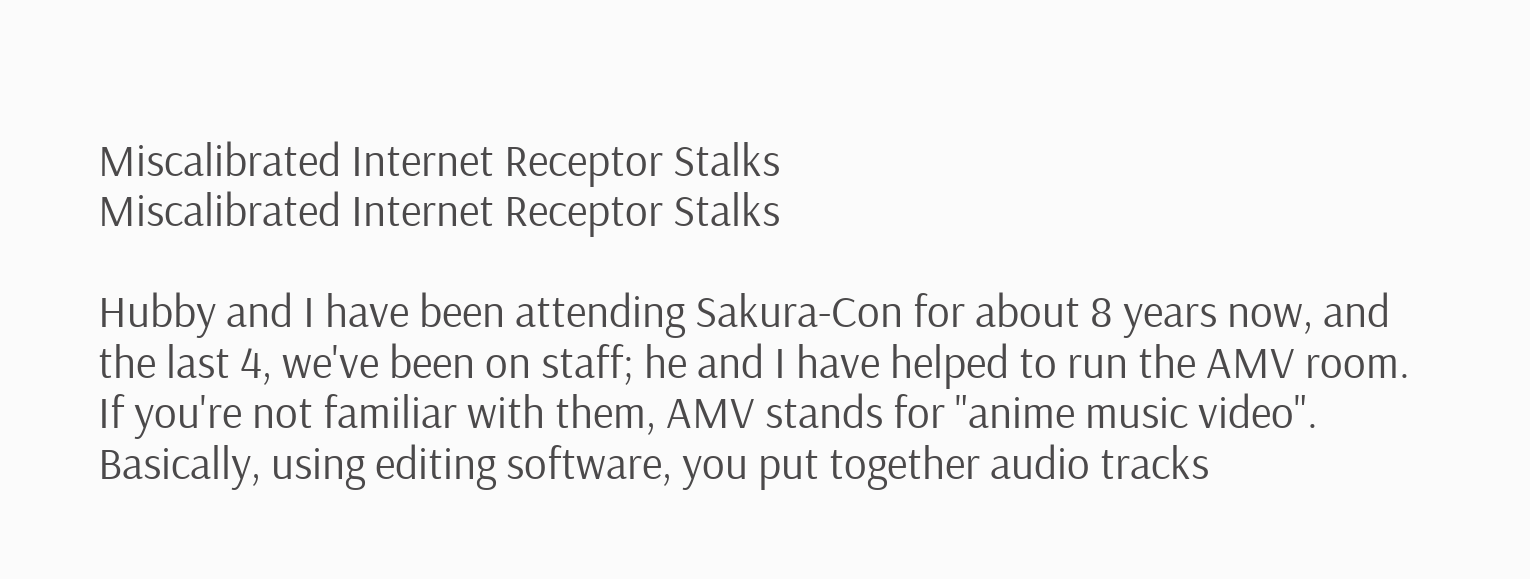Miscalibrated Internet Receptor Stalks
Miscalibrated Internet Receptor Stalks

Hubby and I have been attending Sakura-Con for about 8 years now, and the last 4, we've been on staff; he and I have helped to run the AMV room. If you're not familiar with them, AMV stands for "anime music video". Basically, using editing software, you put together audio tracks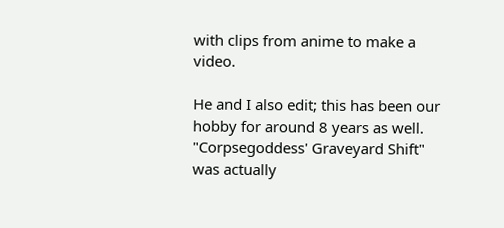with clips from anime to make a video.

He and I also edit; this has been our hobby for around 8 years as well. "Corpsegoddess' Graveyard Shift" was actually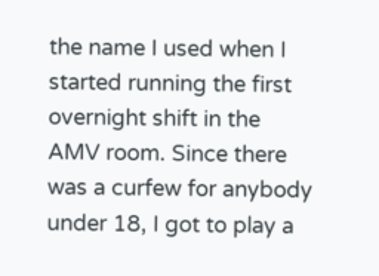the name I used when I started running the first overnight shift in the AMV room. Since there was a curfew for anybody under 18, I got to play a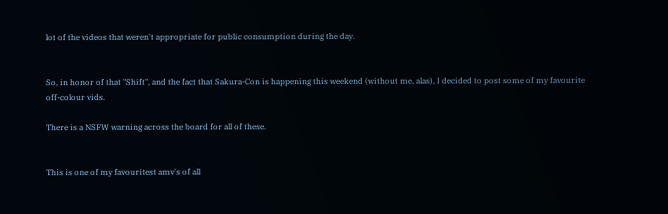lot of the videos that weren't appropriate for public consumption during the day.


So, in honor of that "Shift", and the fact that Sakura-Con is happening this weekend (without me, alas), I decided to post some of my favourite off-colour vids.

There is a NSFW warning across the board for all of these.


This is one of my favouritest amv's of all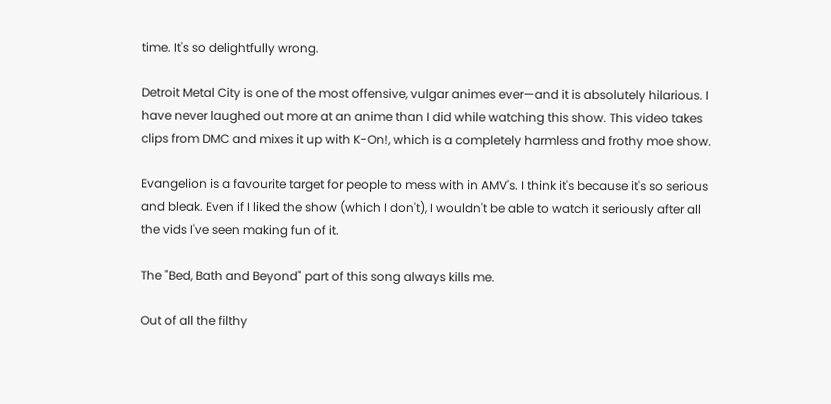time. It's so delightfully wrong.

Detroit Metal City is one of the most offensive, vulgar animes ever—and it is absolutely hilarious. I have never laughed out more at an anime than I did while watching this show. This video takes clips from DMC and mixes it up with K-On!, which is a completely harmless and frothy moe show.

Evangelion is a favourite target for people to mess with in AMV's. I think it's because it's so serious and bleak. Even if I liked the show (which I don't), I wouldn't be able to watch it seriously after all the vids I've seen making fun of it.

The "Bed, Bath and Beyond" part of this song always kills me.

Out of all the filthy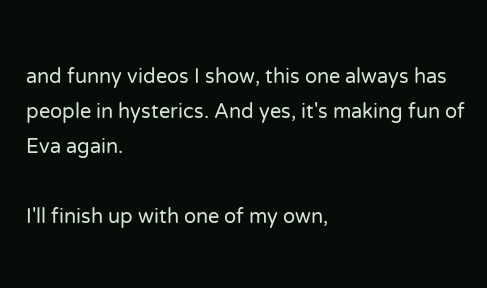and funny videos I show, this one always has people in hysterics. And yes, it's making fun of Eva again.

I'll finish up with one of my own,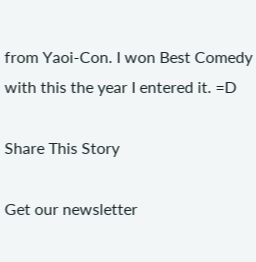from Yaoi-Con. I won Best Comedy with this the year I entered it. =D

Share This Story

Get our newsletter